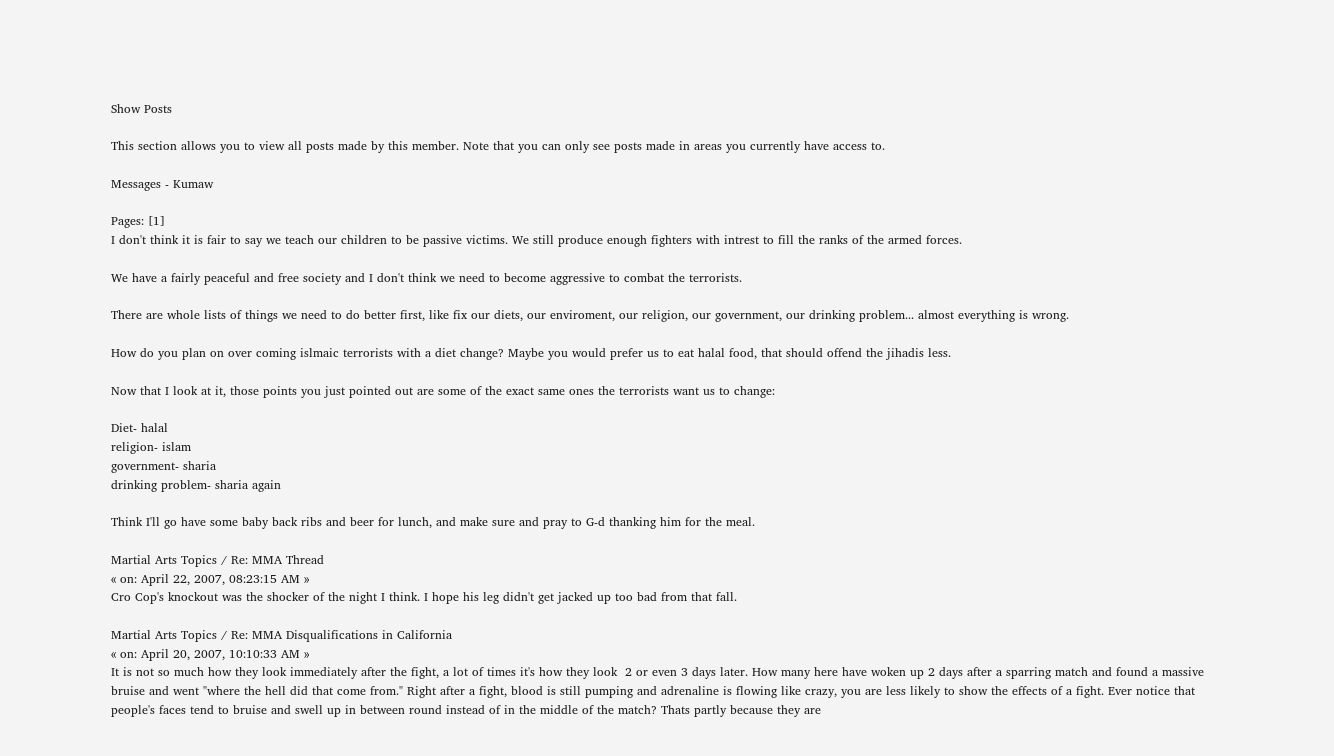Show Posts

This section allows you to view all posts made by this member. Note that you can only see posts made in areas you currently have access to.

Messages - Kumaw

Pages: [1]
I don't think it is fair to say we teach our children to be passive victims. We still produce enough fighters with intrest to fill the ranks of the armed forces.

We have a fairly peaceful and free society and I don't think we need to become aggressive to combat the terrorists.

There are whole lists of things we need to do better first, like fix our diets, our enviroment, our religion, our government, our drinking problem... almost everything is wrong.

How do you plan on over coming islmaic terrorists with a diet change? Maybe you would prefer us to eat halal food, that should offend the jihadis less.

Now that I look at it, those points you just pointed out are some of the exact same ones the terrorists want us to change:

Diet- halal
religion- islam
government- sharia
drinking problem- sharia again

Think I'll go have some baby back ribs and beer for lunch, and make sure and pray to G-d thanking him for the meal.

Martial Arts Topics / Re: MMA Thread
« on: April 22, 2007, 08:23:15 AM »
Cro Cop's knockout was the shocker of the night I think. I hope his leg didn't get jacked up too bad from that fall.

Martial Arts Topics / Re: MMA Disqualifications in California
« on: April 20, 2007, 10:10:33 AM »
It is not so much how they look immediately after the fight, a lot of times it's how they look  2 or even 3 days later. How many here have woken up 2 days after a sparring match and found a massive bruise and went "where the hell did that come from." Right after a fight, blood is still pumping and adrenaline is flowing like crazy, you are less likely to show the effects of a fight. Ever notice that people's faces tend to bruise and swell up in between round instead of in the middle of the match? Thats partly because they are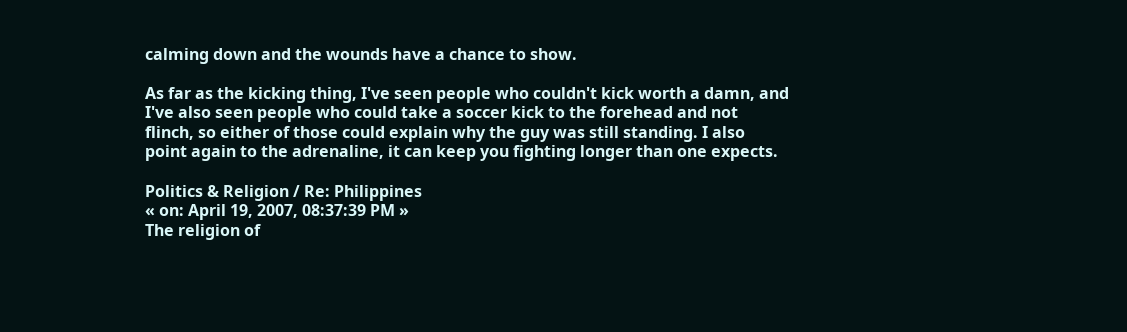calming down and the wounds have a chance to show.

As far as the kicking thing, I've seen people who couldn't kick worth a damn, and I've also seen people who could take a soccer kick to the forehead and not flinch, so either of those could explain why the guy was still standing. I also point again to the adrenaline, it can keep you fighting longer than one expects.

Politics & Religion / Re: Philippines
« on: April 19, 2007, 08:37:39 PM »
The religion of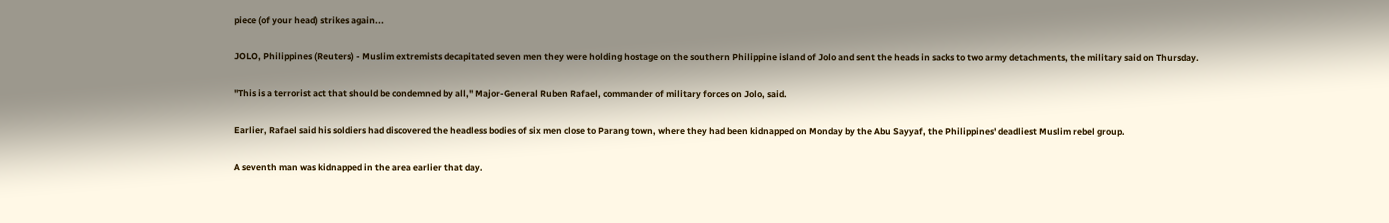piece (of your head) strikes again...

JOLO, Philippines (Reuters) - Muslim extremists decapitated seven men they were holding hostage on the southern Philippine island of Jolo and sent the heads in sacks to two army detachments, the military said on Thursday.

"This is a terrorist act that should be condemned by all," Major-General Ruben Rafael, commander of military forces on Jolo, said.

Earlier, Rafael said his soldiers had discovered the headless bodies of six men close to Parang town, where they had been kidnapped on Monday by the Abu Sayyaf, the Philippines' deadliest Muslim rebel group.

A seventh man was kidnapped in the area earlier that day.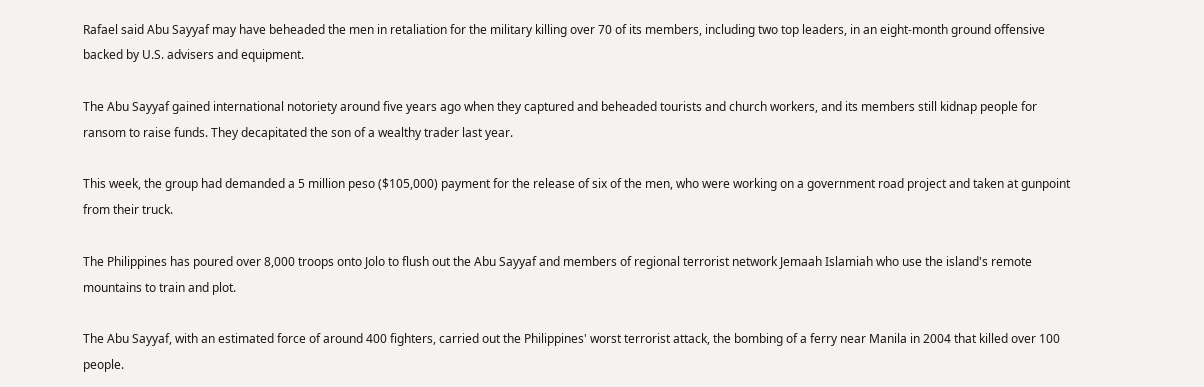Rafael said Abu Sayyaf may have beheaded the men in retaliation for the military killing over 70 of its members, including two top leaders, in an eight-month ground offensive backed by U.S. advisers and equipment.

The Abu Sayyaf gained international notoriety around five years ago when they captured and beheaded tourists and church workers, and its members still kidnap people for ransom to raise funds. They decapitated the son of a wealthy trader last year.

This week, the group had demanded a 5 million peso ($105,000) payment for the release of six of the men, who were working on a government road project and taken at gunpoint from their truck.

The Philippines has poured over 8,000 troops onto Jolo to flush out the Abu Sayyaf and members of regional terrorist network Jemaah Islamiah who use the island's remote mountains to train and plot.

The Abu Sayyaf, with an estimated force of around 400 fighters, carried out the Philippines' worst terrorist attack, the bombing of a ferry near Manila in 2004 that killed over 100 people.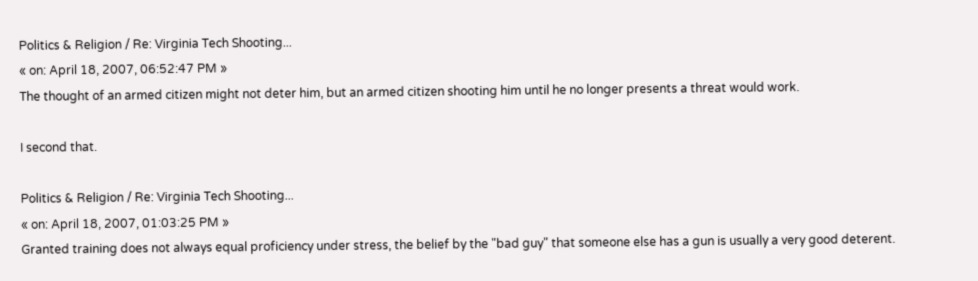Politics & Religion / Re: Virginia Tech Shooting...
« on: April 18, 2007, 06:52:47 PM »
The thought of an armed citizen might not deter him, but an armed citizen shooting him until he no longer presents a threat would work.

I second that.

Politics & Religion / Re: Virginia Tech Shooting...
« on: April 18, 2007, 01:03:25 PM »
Granted training does not always equal proficiency under stress, the belief by the "bad guy" that someone else has a gun is usually a very good deterent.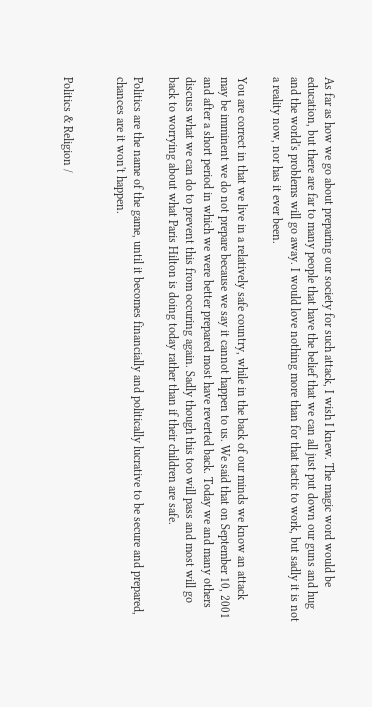As far as how we go about preparing our society for such attack, I wish I knew. The magic word would be education, but there are far to many people that have the belief that we can all just put down our guns and hug and the world's problems will go away. I would love nothing more than for that tactic to work, but sadly it is not a reality now, nor has it ever been.

You are correct in that we live in a relatively safe country, while in the back of our minds we know an attack may be imminent we do not prepare because we say it cannot happen to us. We said that on September 10, 2001 and after a short period in which we were better prepared most have reverted back. Today we and many others discuss what we can do to prevent this from occuring again. Sadly though this too will pass and most will go back to worrying about what Paris Hilton is doing today rather than if their children are safe.

Politics are the name of the game, until it becomes financially and politically lucrative to be secure and prepared, chances are it won't happen.


Politics & Religion /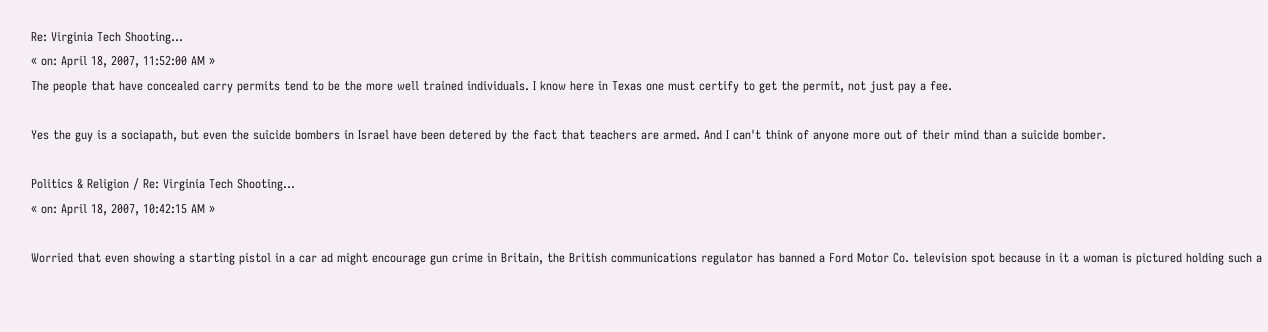Re: Virginia Tech Shooting...
« on: April 18, 2007, 11:52:00 AM »
The people that have concealed carry permits tend to be the more well trained individuals. I know here in Texas one must certify to get the permit, not just pay a fee.

Yes the guy is a sociapath, but even the suicide bombers in Israel have been detered by the fact that teachers are armed. And I can't think of anyone more out of their mind than a suicide bomber.

Politics & Religion / Re: Virginia Tech Shooting...
« on: April 18, 2007, 10:42:15 AM »

Worried that even showing a starting pistol in a car ad might encourage gun crime in Britain, the British communications regulator has banned a Ford Motor Co. television spot because in it a woman is pictured holding such a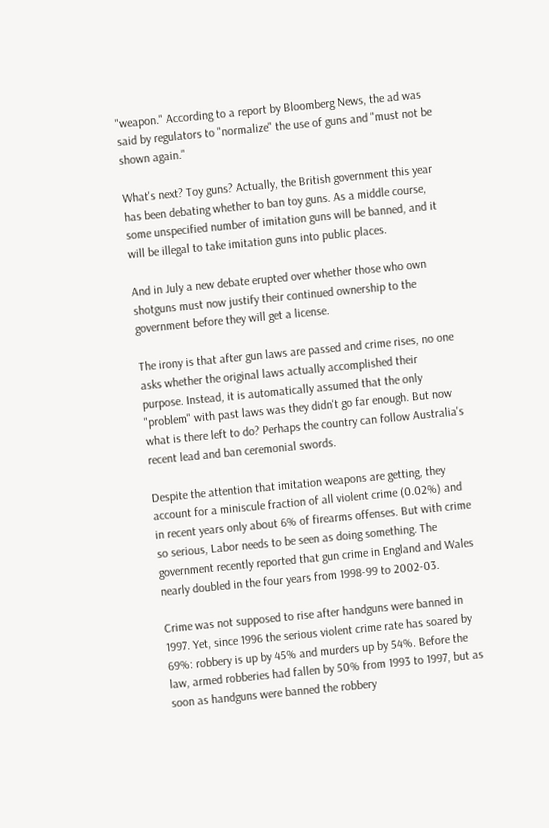"weapon." According to a report by Bloomberg News, the ad was said by regulators to "normalize" the use of guns and "must not be shown again."

What's next? Toy guns? Actually, the British government this year has been debating whether to ban toy guns. As a middle course, some unspecified number of imitation guns will be banned, and it will be illegal to take imitation guns into public places.

And in July a new debate erupted over whether those who own shotguns must now justify their continued ownership to the government before they will get a license.

The irony is that after gun laws are passed and crime rises, no one asks whether the original laws actually accomplished their purpose. Instead, it is automatically assumed that the only "problem" with past laws was they didn't go far enough. But now what is there left to do? Perhaps the country can follow Australia's recent lead and ban ceremonial swords.

Despite the attention that imitation weapons are getting, they account for a miniscule fraction of all violent crime (0.02%) and in recent years only about 6% of firearms offenses. But with crime so serious, Labor needs to be seen as doing something. The government recently reported that gun crime in England and Wales nearly doubled in the four years from 1998-99 to 2002-03.

Crime was not supposed to rise after handguns were banned in 1997. Yet, since 1996 the serious violent crime rate has soared by 69%: robbery is up by 45% and murders up by 54%. Before the law, armed robberies had fallen by 50% from 1993 to 1997, but as soon as handguns were banned the robbery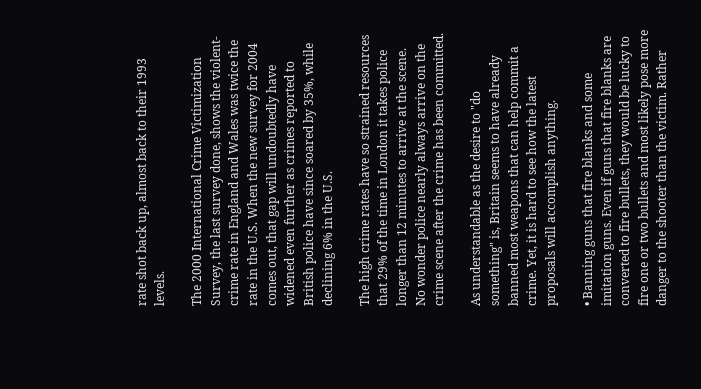rate shot back up, almost back to their 1993 levels.

The 2000 International Crime Victimization Survey, the last survey done, shows the violent-crime rate in England and Wales was twice the rate in the U.S. When the new survey for 2004 comes out, that gap will undoubtedly have widened even further as crimes reported to British police have since soared by 35%, while declining 6% in the U.S.

The high crime rates have so strained resources that 29% of the time in London it takes police longer than 12 minutes to arrive at the scene. No wonder police nearly always arrive on the crime scene after the crime has been committed.

As understandable as the desire to "do something" is, Britain seems to have already banned most weapons that can help commit a crime. Yet, it is hard to see how the latest proposals will accomplish anything.

• Banning guns that fire blanks and some imitation guns. Even if guns that fire blanks are converted to fire bullets, they would be lucky to fire one or two bullets and most likely pose more danger to the shooter than the victim. Rather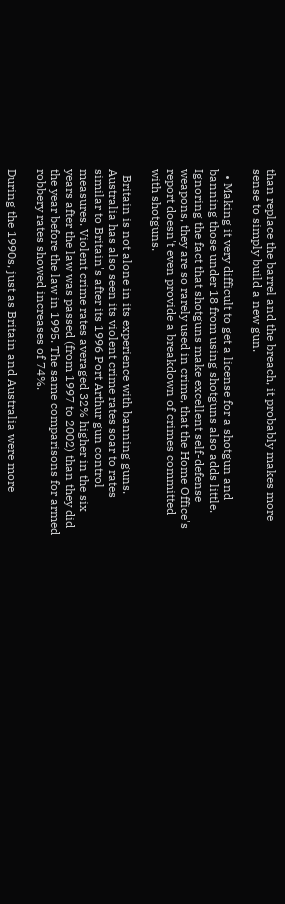than replace the barrel and the breach, it probably makes more sense to simply build a new gun.

  • Making it very difficult to get a license for a shotgun and banning those under 18 from using shotguns also adds little. Ignoring the fact that shotguns make excellent self-defense weapons, they are so rarely used in crime, that the Home Office's report doesn't even provide a breakdown of crimes committed with shotguns.

  Britain is not alone in its experience with banning guns. Australia has also seen its violent crime rates soar to rates similar to Britain's after its 1996 Port Arthur gun control measures. Violent crime rates averaged 32% higher in the six years after the law was passed (from 1997 to 2002) than they did the year before the law in 1995. The same comparisons for armed robbery rates showed increases of 74%.

During the 1990s, just as Britain and Australia were more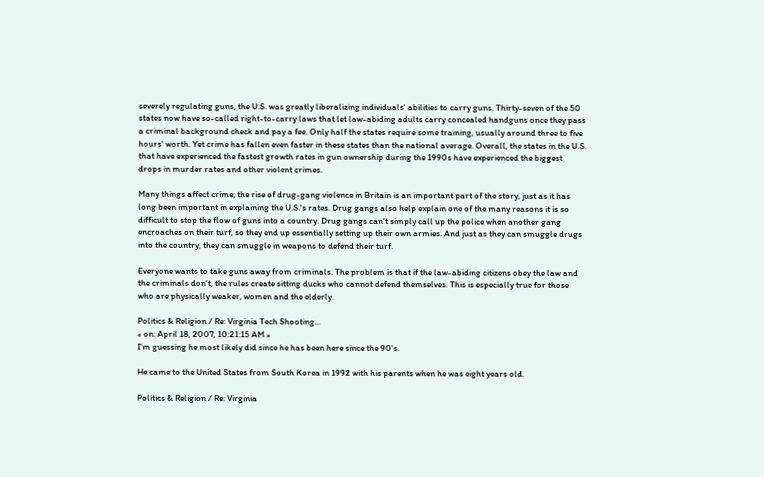severely regulating guns, the U.S. was greatly liberalizing individuals' abilities to carry guns. Thirty-seven of the 50 states now have so-called right-to-carry laws that let law-abiding adults carry concealed handguns once they pass a criminal background check and pay a fee. Only half the states require some training, usually around three to five hours' worth. Yet crime has fallen even faster in these states than the national average. Overall, the states in the U.S. that have experienced the fastest growth rates in gun ownership during the 1990s have experienced the biggest drops in murder rates and other violent crimes.

Many things affect crime; the rise of drug-gang violence in Britain is an important part of the story, just as it has long been important in explaining the U.S.'s rates. Drug gangs also help explain one of the many reasons it is so difficult to stop the flow of guns into a country. Drug gangs can't simply call up the police when another gang encroaches on their turf, so they end up essentially setting up their own armies. And just as they can smuggle drugs into the country, they can smuggle in weapons to defend their turf.

Everyone wants to take guns away from criminals. The problem is that if the law-abiding citizens obey the law and the criminals don't, the rules create sitting ducks who cannot defend themselves. This is especially true for those who are physically weaker, women and the elderly.

Politics & Religion / Re: Virginia Tech Shooting...
« on: April 18, 2007, 10:21:15 AM »
I'm guessing he most likely did since he has been here since the 90's.

He came to the United States from South Korea in 1992 with his parents when he was eight years old.

Politics & Religion / Re: Virginia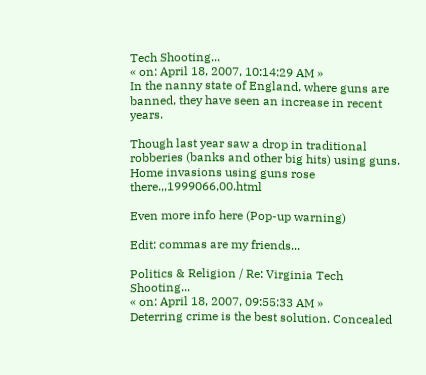Tech Shooting...
« on: April 18, 2007, 10:14:29 AM »
In the nanny state of England, where guns are banned, they have seen an increase in recent years.

Though last year saw a drop in traditional robberies (banks and other big hits) using guns. Home invasions using guns rose there.,,1999066,00.html

Even more info here (Pop-up warning)

Edit: commas are my friends...

Politics & Religion / Re: Virginia Tech Shooting...
« on: April 18, 2007, 09:55:33 AM »
Deterring crime is the best solution. Concealed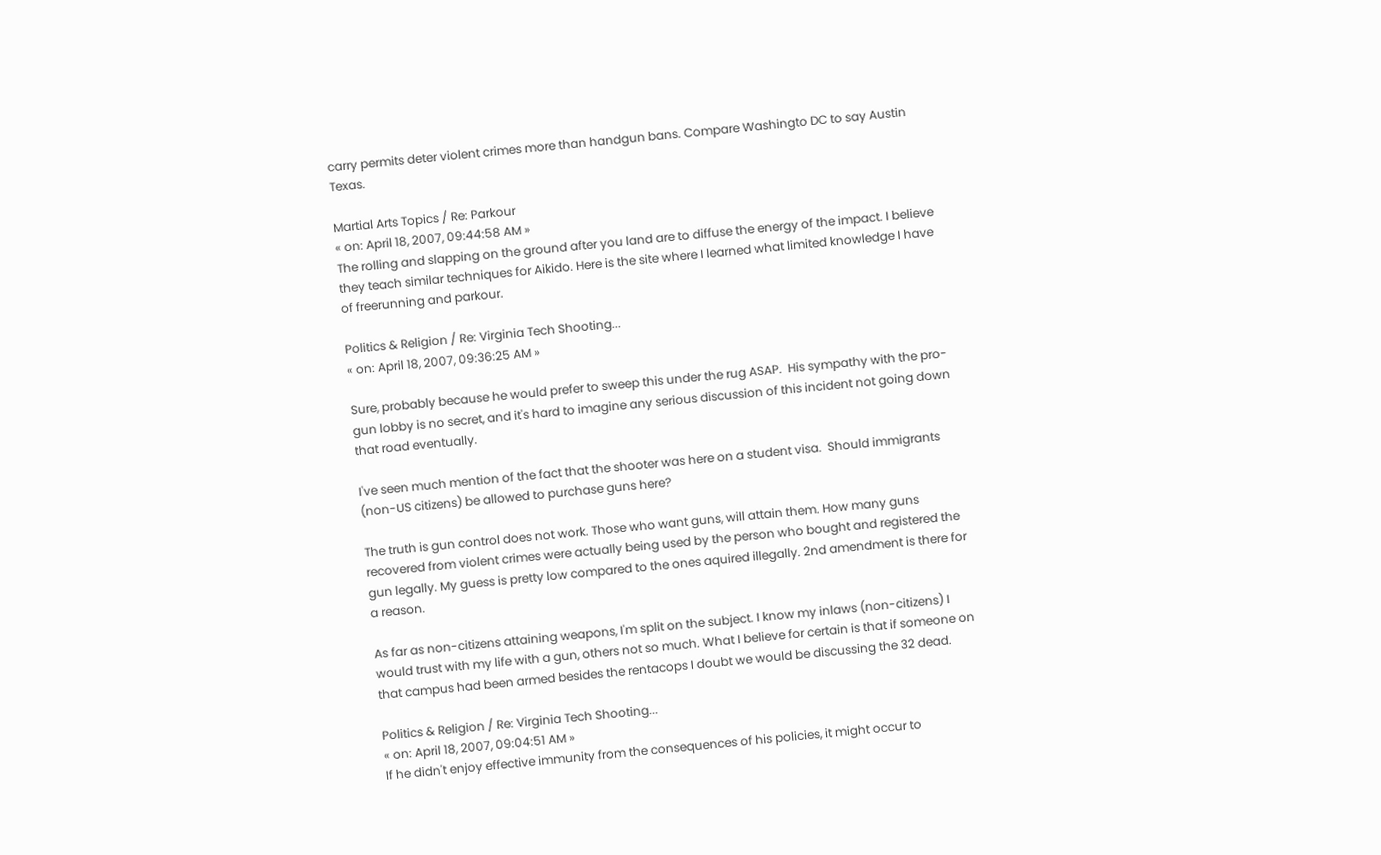carry permits deter violent crimes more than handgun bans. Compare Washingto DC to say Austin Texas.

Martial Arts Topics / Re: Parkour
« on: April 18, 2007, 09:44:58 AM »
The rolling and slapping on the ground after you land are to diffuse the energy of the impact. I believe they teach similar techniques for Aikido. Here is the site where I learned what limited knowledge I have of freerunning and parkour.

Politics & Religion / Re: Virginia Tech Shooting...
« on: April 18, 2007, 09:36:25 AM »

Sure, probably because he would prefer to sweep this under the rug ASAP.  His sympathy with the pro-gun lobby is no secret, and it's hard to imagine any serious discussion of this incident not going down that road eventually.

I've seen much mention of the fact that the shooter was here on a student visa.  Should immigrants (non-US citizens) be allowed to purchase guns here?

The truth is gun control does not work. Those who want guns, will attain them. How many guns recovered from violent crimes were actually being used by the person who bought and registered the gun legally. My guess is pretty low compared to the ones aquired illegally. 2nd amendment is there for a reason.

As far as non-citizens attaining weapons, I'm split on the subject. I know my inlaws (non-citizens) I would trust with my life with a gun, others not so much. What I believe for certain is that if someone on that campus had been armed besides the rentacops I doubt we would be discussing the 32 dead.

Politics & Religion / Re: Virginia Tech Shooting...
« on: April 18, 2007, 09:04:51 AM »
If he didn't enjoy effective immunity from the consequences of his policies, it might occur to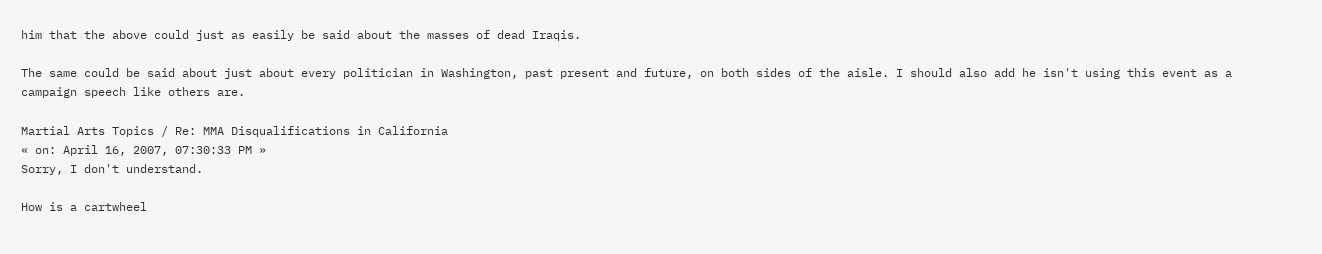him that the above could just as easily be said about the masses of dead Iraqis.

The same could be said about just about every politician in Washington, past present and future, on both sides of the aisle. I should also add he isn't using this event as a campaign speech like others are.

Martial Arts Topics / Re: MMA Disqualifications in California
« on: April 16, 2007, 07:30:33 PM »
Sorry, I don't understand.

How is a cartwheel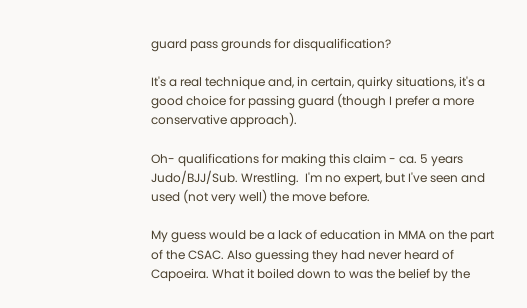guard pass grounds for disqualification?

It's a real technique and, in certain, quirky situations, it's a good choice for passing guard (though I prefer a more conservative approach).

Oh- qualifications for making this claim - ca. 5 years Judo/BJJ/Sub. Wrestling.  I'm no expert, but I've seen and used (not very well) the move before.

My guess would be a lack of education in MMA on the part of the CSAC. Also guessing they had never heard of Capoeira. What it boiled down to was the belief by the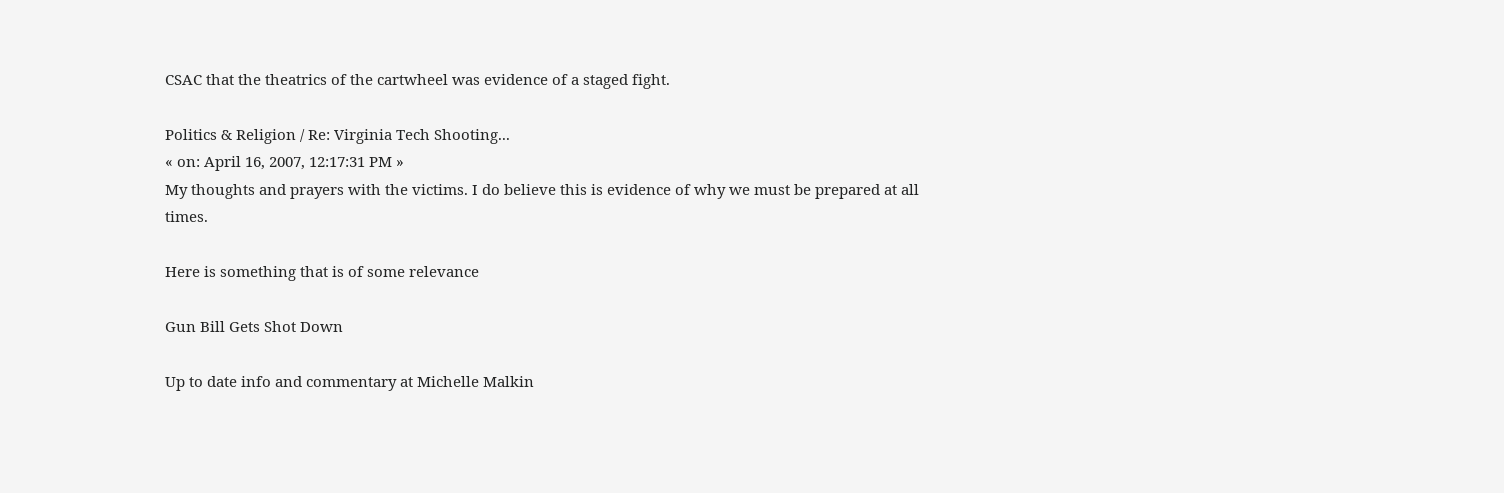CSAC that the theatrics of the cartwheel was evidence of a staged fight.

Politics & Religion / Re: Virginia Tech Shooting...
« on: April 16, 2007, 12:17:31 PM »
My thoughts and prayers with the victims. I do believe this is evidence of why we must be prepared at all times.

Here is something that is of some relevance

Gun Bill Gets Shot Down

Up to date info and commentary at Michelle Malkin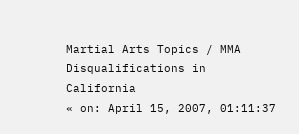Martial Arts Topics / MMA Disqualifications in California
« on: April 15, 2007, 01:11:37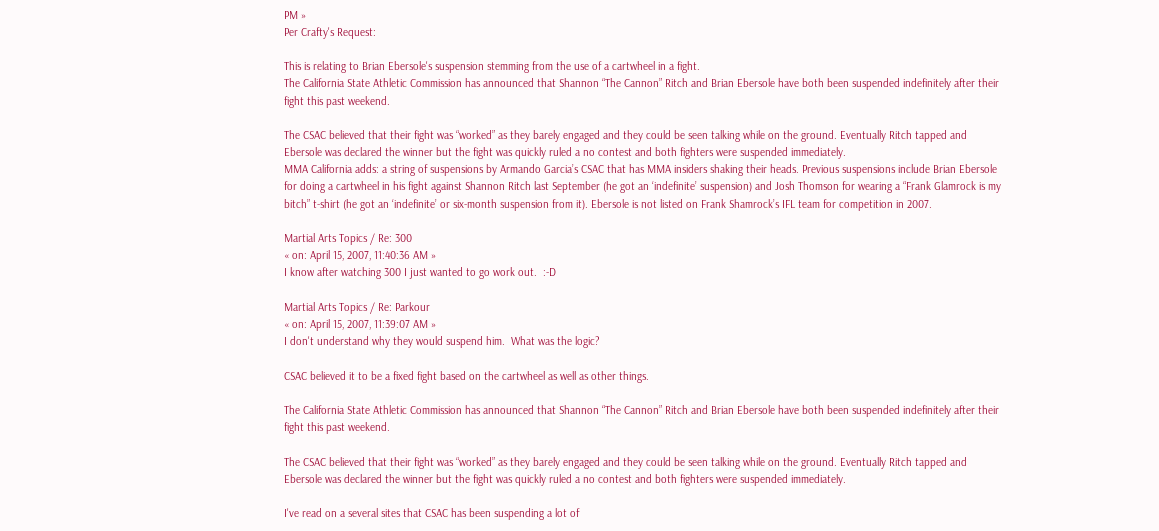PM »
Per Crafty's Request:

This is relating to Brian Ebersole's suspension stemming from the use of a cartwheel in a fight.
The California State Athletic Commission has announced that Shannon “The Cannon” Ritch and Brian Ebersole have both been suspended indefinitely after their fight this past weekend.

The CSAC believed that their fight was “worked” as they barely engaged and they could be seen talking while on the ground. Eventually Ritch tapped and Ebersole was declared the winner but the fight was quickly ruled a no contest and both fighters were suspended immediately.
MMA California adds: a string of suspensions by Armando Garcia’s CSAC that has MMA insiders shaking their heads. Previous suspensions include Brian Ebersole for doing a cartwheel in his fight against Shannon Ritch last September (he got an ‘indefinite’ suspension) and Josh Thomson for wearing a “Frank Glamrock is my bitch” t-shirt (he got an ‘indefinite’ or six-month suspension from it). Ebersole is not listed on Frank Shamrock’s IFL team for competition in 2007.

Martial Arts Topics / Re: 300
« on: April 15, 2007, 11:40:36 AM »
I know after watching 300 I just wanted to go work out.  :-D

Martial Arts Topics / Re: Parkour
« on: April 15, 2007, 11:39:07 AM »
I don't understand why they would suspend him.  What was the logic?

CSAC believed it to be a fixed fight based on the cartwheel as well as other things.

The California State Athletic Commission has announced that Shannon “The Cannon” Ritch and Brian Ebersole have both been suspended indefinitely after their fight this past weekend.

The CSAC believed that their fight was “worked” as they barely engaged and they could be seen talking while on the ground. Eventually Ritch tapped and Ebersole was declared the winner but the fight was quickly ruled a no contest and both fighters were suspended immediately.

I've read on a several sites that CSAC has been suspending a lot of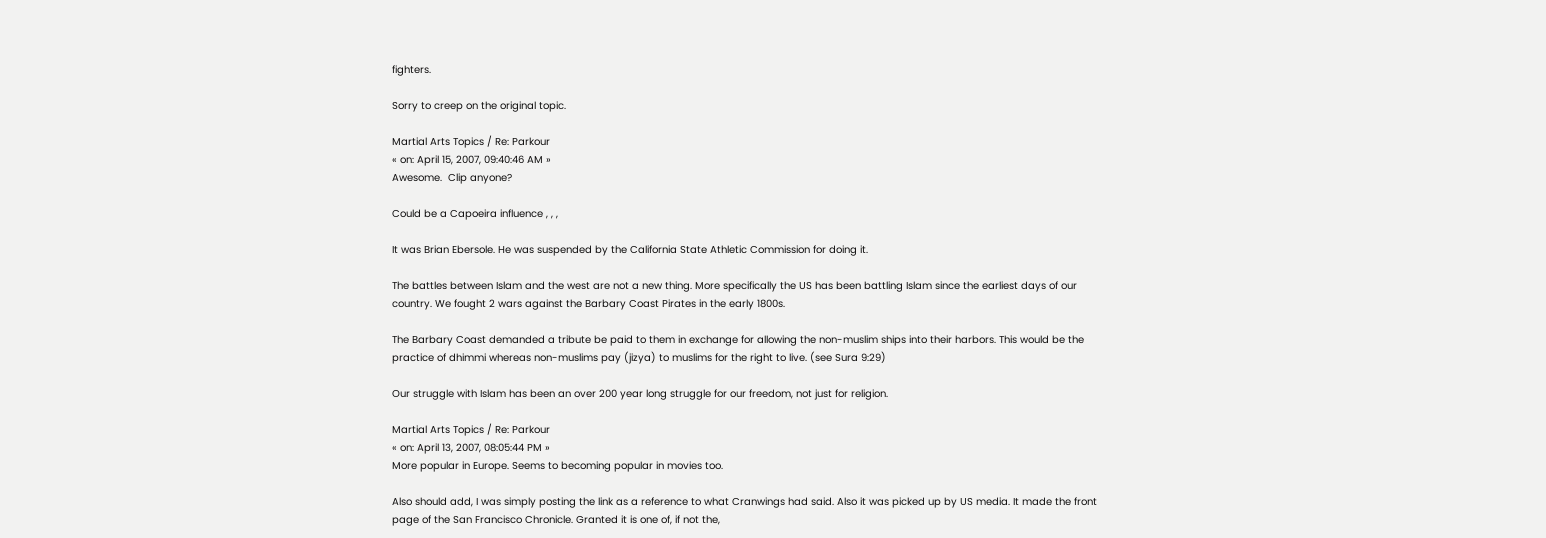fighters.

Sorry to creep on the original topic.

Martial Arts Topics / Re: Parkour
« on: April 15, 2007, 09:40:46 AM »
Awesome.  Clip anyone?

Could be a Capoeira influence , , ,

It was Brian Ebersole. He was suspended by the California State Athletic Commission for doing it.

The battles between Islam and the west are not a new thing. More specifically the US has been battling Islam since the earliest days of our country. We fought 2 wars against the Barbary Coast Pirates in the early 1800s.

The Barbary Coast demanded a tribute be paid to them in exchange for allowing the non-muslim ships into their harbors. This would be the practice of dhimmi whereas non-muslims pay (jizya) to muslims for the right to live. (see Sura 9:29)

Our struggle with Islam has been an over 200 year long struggle for our freedom, not just for religion.

Martial Arts Topics / Re: Parkour
« on: April 13, 2007, 08:05:44 PM »
More popular in Europe. Seems to becoming popular in movies too.

Also should add, I was simply posting the link as a reference to what Cranwings had said. Also it was picked up by US media. It made the front page of the San Francisco Chronicle. Granted it is one of, if not the,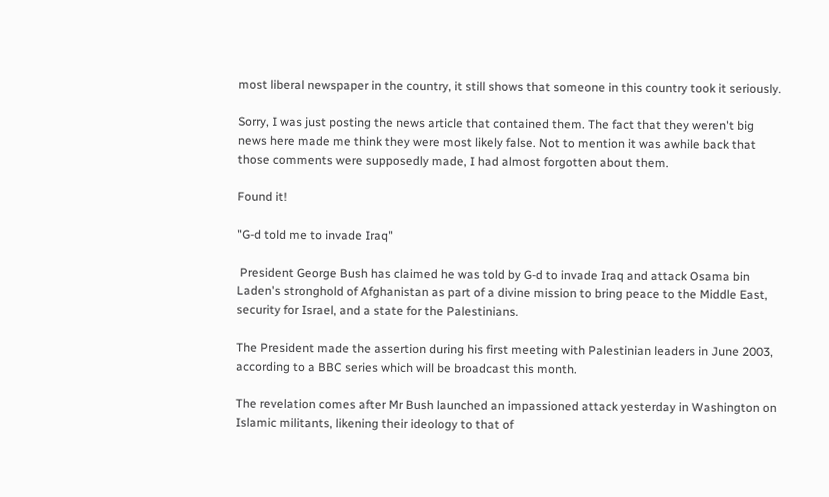most liberal newspaper in the country, it still shows that someone in this country took it seriously.

Sorry, I was just posting the news article that contained them. The fact that they weren't big news here made me think they were most likely false. Not to mention it was awhile back that those comments were supposedly made, I had almost forgotten about them.

Found it!

"G-d told me to invade Iraq"

 President George Bush has claimed he was told by G-d to invade Iraq and attack Osama bin Laden's stronghold of Afghanistan as part of a divine mission to bring peace to the Middle East, security for Israel, and a state for the Palestinians.

The President made the assertion during his first meeting with Palestinian leaders in June 2003, according to a BBC series which will be broadcast this month.

The revelation comes after Mr Bush launched an impassioned attack yesterday in Washington on Islamic militants, likening their ideology to that of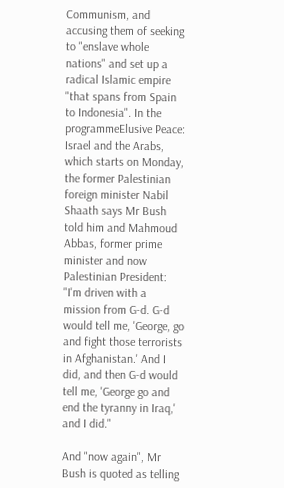Communism, and accusing them of seeking to "enslave whole nations" and set up a radical Islamic empire "that spans from Spain to Indonesia". In the programmeElusive Peace: Israel and the Arabs, which starts on Monday, the former Palestinian foreign minister Nabil Shaath says Mr Bush told him and Mahmoud Abbas, former prime minister and now Palestinian President: "I'm driven with a mission from G-d. G-d would tell me, 'George, go and fight those terrorists in Afghanistan.' And I did, and then G-d would tell me, 'George go and end the tyranny in Iraq,' and I did."

And "now again", Mr Bush is quoted as telling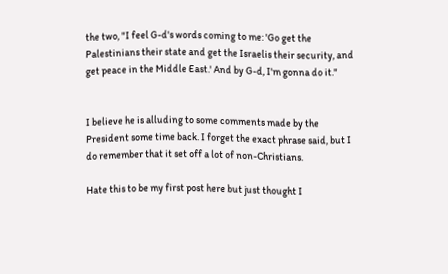the two, "I feel G-d's words coming to me: 'Go get the Palestinians their state and get the Israelis their security, and get peace in the Middle East.' And by G-d, I'm gonna do it."


I believe he is alluding to some comments made by the President some time back. I forget the exact phrase said, but I do remember that it set off a lot of non-Christians.

Hate this to be my first post here but just thought I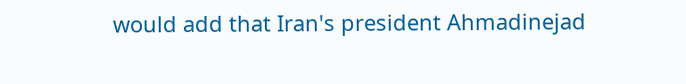would add that Iran's president Ahmadinejad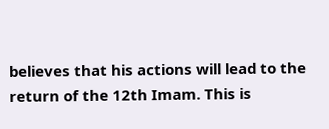believes that his actions will lead to the return of the 12th Imam. This is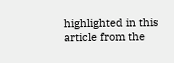highlighted in this article from the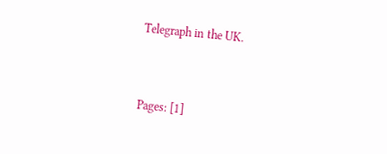Telegraph in the UK.


Pages: [1]